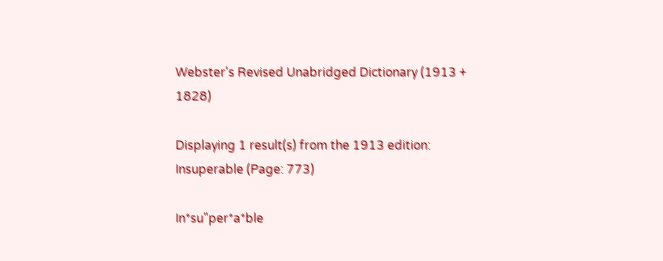Webster's Revised Unabridged Dictionary (1913 + 1828)

Displaying 1 result(s) from the 1913 edition:
Insuperable (Page: 773)

In*su"per*a*ble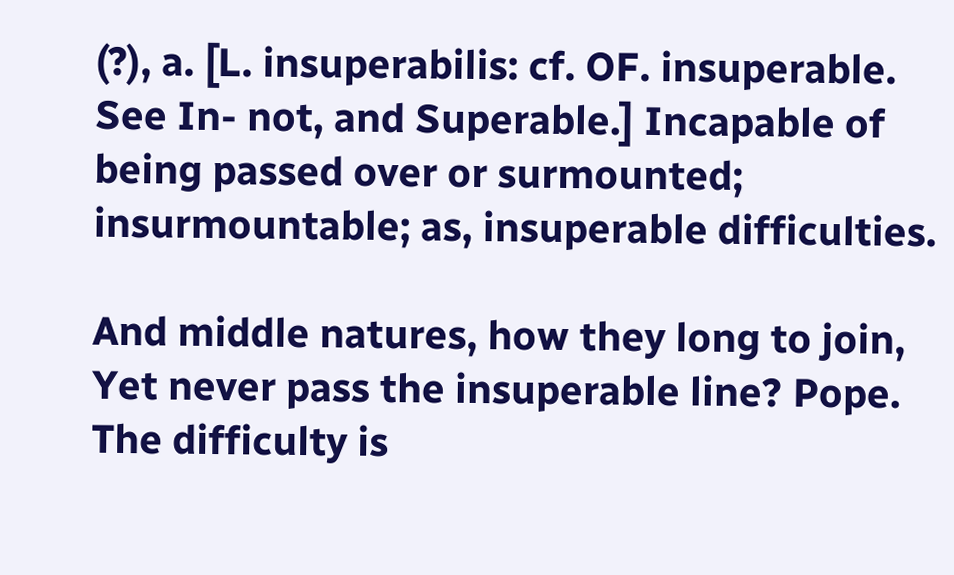(?), a. [L. insuperabilis: cf. OF. insuperable. See In- not, and Superable.] Incapable of being passed over or surmounted; insurmountable; as, insuperable difficulties.

And middle natures, how they long to join, Yet never pass the insuperable line? Pope.
The difficulty is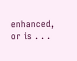enhanced, or is . . .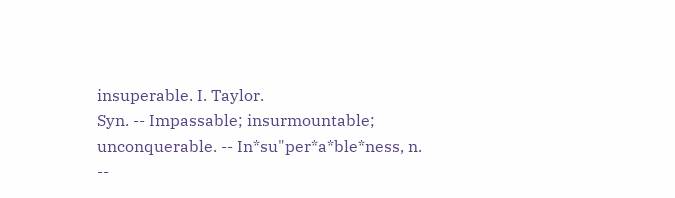insuperable. I. Taylor.
Syn. -- Impassable; insurmountable; unconquerable. -- In*su"per*a*ble*ness, n. --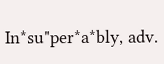In*su"per*a*bly, adv.